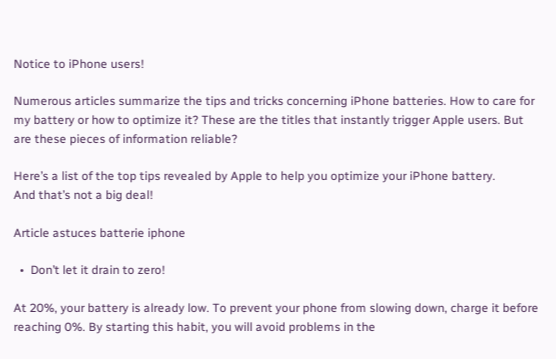Notice to iPhone users!

Numerous articles summarize the tips and tricks concerning iPhone batteries. How to care for my battery or how to optimize it? These are the titles that instantly trigger Apple users. But are these pieces of information reliable?

Here’s a list of the top tips revealed by Apple to help you optimize your iPhone battery.
And that’s not a big deal!

Article astuces batterie iphone

  •  Don’t let it drain to zero!

At 20%, your battery is already low. To prevent your phone from slowing down, charge it before reaching 0%. By starting this habit, you will avoid problems in the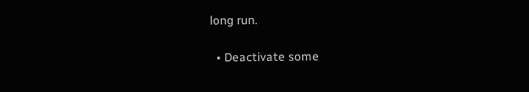long run.

  • Deactivate some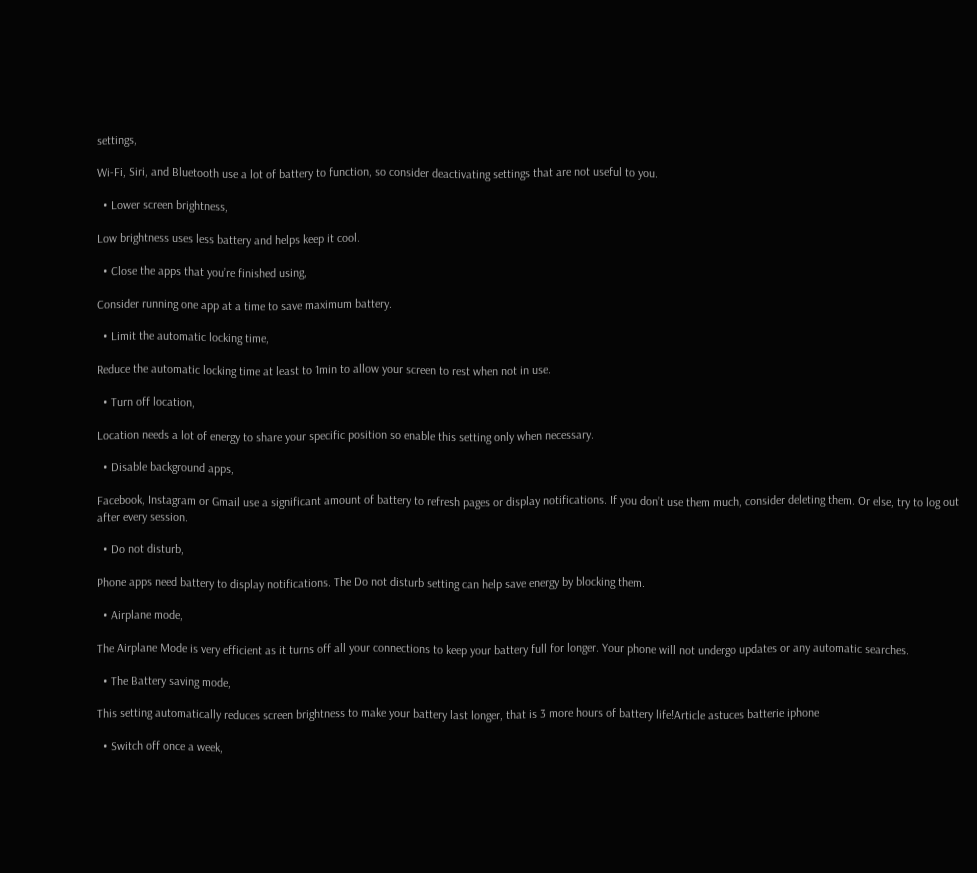settings,

Wi-Fi, Siri, and Bluetooth use a lot of battery to function, so consider deactivating settings that are not useful to you.

  • Lower screen brightness,

Low brightness uses less battery and helps keep it cool.

  • Close the apps that you’re finished using,

Consider running one app at a time to save maximum battery.

  • Limit the automatic locking time,

Reduce the automatic locking time at least to 1min to allow your screen to rest when not in use.

  • Turn off location,

Location needs a lot of energy to share your specific position so enable this setting only when necessary.

  • Disable background apps,

Facebook, Instagram or Gmail use a significant amount of battery to refresh pages or display notifications. If you don’t use them much, consider deleting them. Or else, try to log out after every session.

  • Do not disturb,

Phone apps need battery to display notifications. The Do not disturb setting can help save energy by blocking them.

  • Airplane mode,

The Airplane Mode is very efficient as it turns off all your connections to keep your battery full for longer. Your phone will not undergo updates or any automatic searches.

  • The Battery saving mode,

This setting automatically reduces screen brightness to make your battery last longer, that is 3 more hours of battery life!Article astuces batterie iphone

  • Switch off once a week,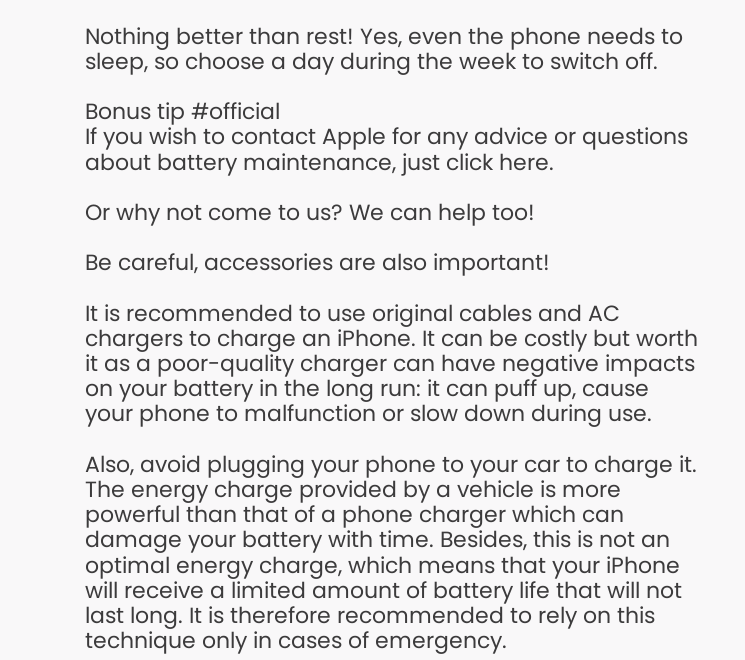Nothing better than rest! Yes, even the phone needs to sleep, so choose a day during the week to switch off.

Bonus tip #official
If you wish to contact Apple for any advice or questions about battery maintenance, just click here.

Or why not come to us? We can help too!

Be careful, accessories are also important!

It is recommended to use original cables and AC chargers to charge an iPhone. It can be costly but worth it as a poor-quality charger can have negative impacts on your battery in the long run: it can puff up, cause your phone to malfunction or slow down during use.

Also, avoid plugging your phone to your car to charge it. The energy charge provided by a vehicle is more powerful than that of a phone charger which can damage your battery with time. Besides, this is not an optimal energy charge, which means that your iPhone will receive a limited amount of battery life that will not last long. It is therefore recommended to rely on this technique only in cases of emergency.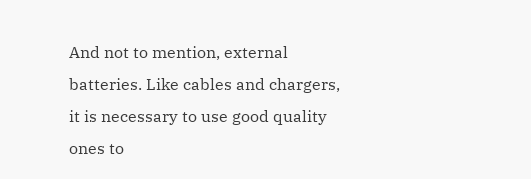And not to mention, external batteries. Like cables and chargers, it is necessary to use good quality ones to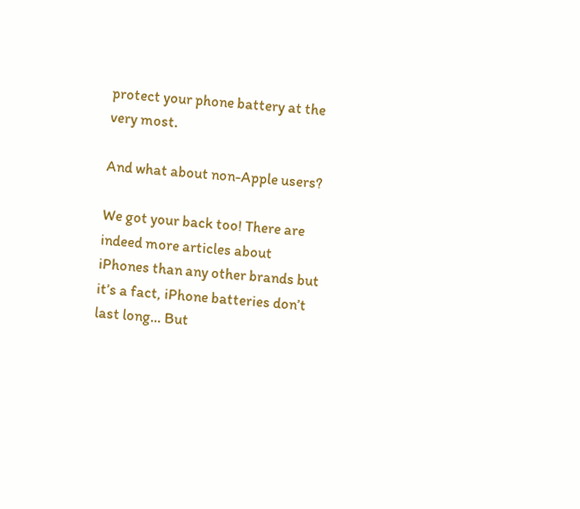protect your phone battery at the very most.

And what about non-Apple users?

We got your back too! There are indeed more articles about iPhones than any other brands but it’s a fact, iPhone batteries don’t last long… But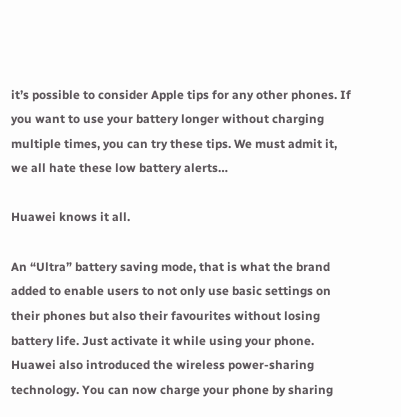it’s possible to consider Apple tips for any other phones. If you want to use your battery longer without charging multiple times, you can try these tips. We must admit it, we all hate these low battery alerts…

Huawei knows it all.

An “Ultra” battery saving mode, that is what the brand added to enable users to not only use basic settings on their phones but also their favourites without losing battery life. Just activate it while using your phone. Huawei also introduced the wireless power-sharing technology. You can now charge your phone by sharing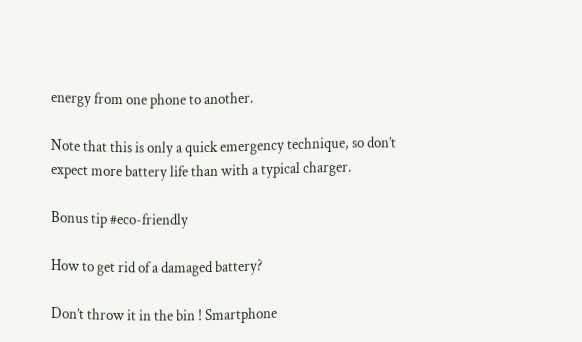energy from one phone to another.

Note that this is only a quick emergency technique, so don’t expect more battery life than with a typical charger.

Bonus tip #eco-friendly

How to get rid of a damaged battery?

Don’t throw it in the bin ! Smartphone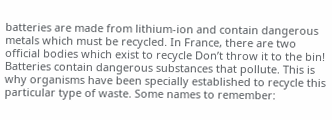batteries are made from lithium-ion and contain dangerous metals which must be recycled. In France, there are two official bodies which exist to recycle Don’t throw it to the bin! Batteries contain dangerous substances that pollute. This is why organisms have been specially established to recycle this particular type of waste. Some names to remember: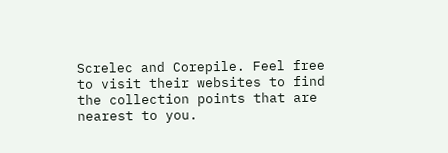Screlec and Corepile. Feel free to visit their websites to find the collection points that are nearest to you.